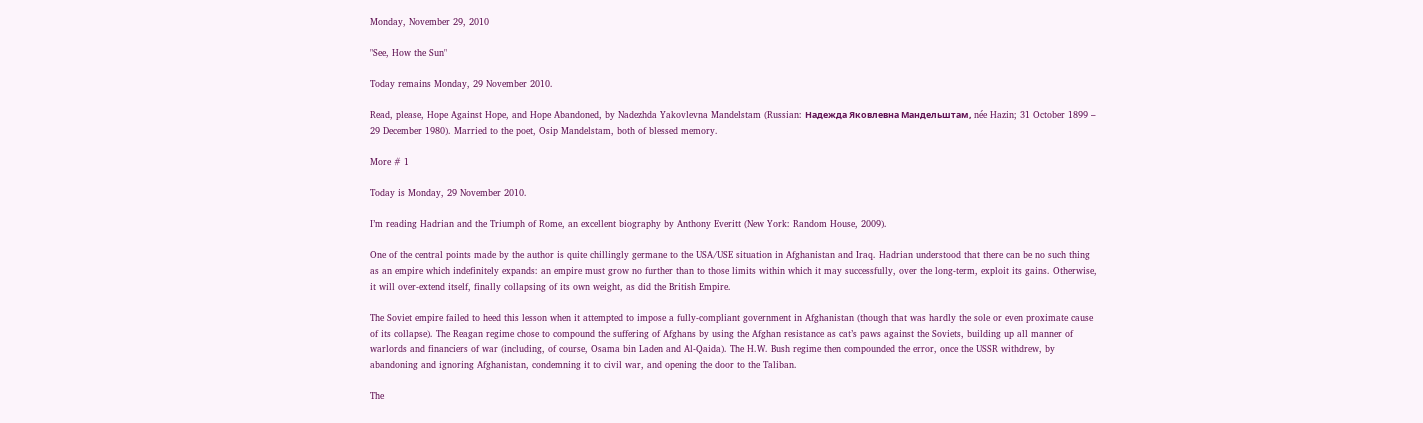Monday, November 29, 2010

"See, How the Sun"

Today remains Monday, 29 November 2010.

Read, please, Hope Against Hope, and Hope Abandoned, by Nadezhda Yakovlevna Mandelstam (Russian: Надежда Яковлевна Мандельштам, née Hazin; 31 October 1899 – 29 December 1980). Married to the poet, Osip Mandelstam, both of blessed memory.

More # 1

Today is Monday, 29 November 2010.

I’m reading Hadrian and the Triumph of Rome, an excellent biography by Anthony Everitt (New York: Random House, 2009).

One of the central points made by the author is quite chillingly germane to the USA/USE situation in Afghanistan and Iraq. Hadrian understood that there can be no such thing as an empire which indefinitely expands: an empire must grow no further than to those limits within which it may successfully, over the long-term, exploit its gains. Otherwise, it will over-extend itself, finally collapsing of its own weight, as did the British Empire.

The Soviet empire failed to heed this lesson when it attempted to impose a fully-compliant government in Afghanistan (though that was hardly the sole or even proximate cause of its collapse). The Reagan regime chose to compound the suffering of Afghans by using the Afghan resistance as cat’s paws against the Soviets, building up all manner of warlords and financiers of war (including, of course, Osama bin Laden and Al-Qaida). The H.W. Bush regime then compounded the error, once the USSR withdrew, by abandoning and ignoring Afghanistan, condemning it to civil war, and opening the door to the Taliban.

The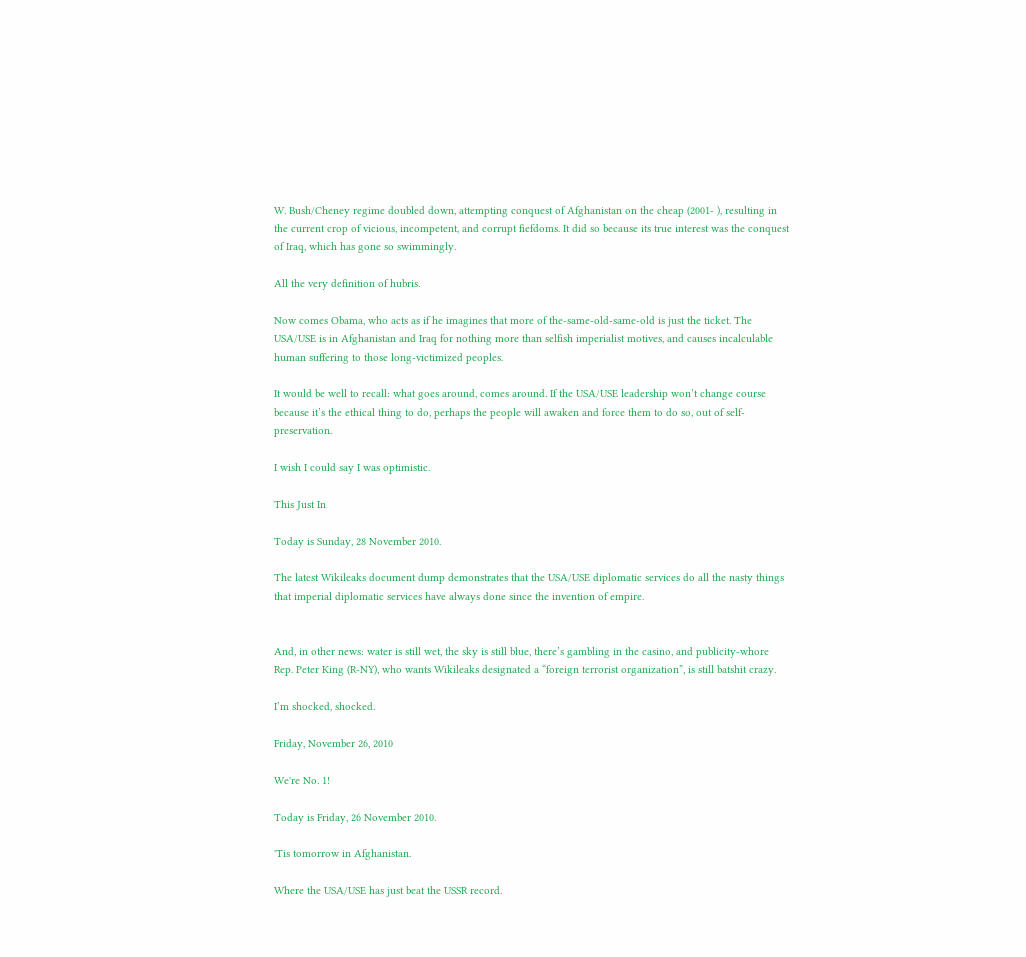W. Bush/Cheney regime doubled down, attempting conquest of Afghanistan on the cheap (2001- ), resulting in the current crop of vicious, incompetent, and corrupt fiefdoms. It did so because its true interest was the conquest of Iraq, which has gone so swimmingly.

All the very definition of hubris.

Now comes Obama, who acts as if he imagines that more of the-same-old-same-old is just the ticket. The USA/USE is in Afghanistan and Iraq for nothing more than selfish imperialist motives, and causes incalculable human suffering to those long-victimized peoples.

It would be well to recall: what goes around, comes around. If the USA/USE leadership won’t change course because it’s the ethical thing to do, perhaps the people will awaken and force them to do so, out of self-preservation.

I wish I could say I was optimistic.

This Just In

Today is Sunday, 28 November 2010.

The latest Wikileaks document dump demonstrates that the USA/USE diplomatic services do all the nasty things that imperial diplomatic services have always done since the invention of empire.


And, in other news: water is still wet, the sky is still blue, there’s gambling in the casino, and publicity-whore Rep. Peter King (R-NY), who wants Wikileaks designated a “foreign terrorist organization”, is still batshit crazy.

I’m shocked, shocked.

Friday, November 26, 2010

We're No. 1!

Today is Friday, 26 November 2010.

'Tis tomorrow in Afghanistan.

Where the USA/USE has just beat the USSR record.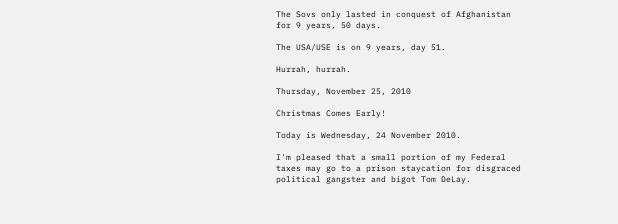The Sovs only lasted in conquest of Afghanistan for 9 years, 50 days.

The USA/USE is on 9 years, day 51.

Hurrah, hurrah.

Thursday, November 25, 2010

Christmas Comes Early!

Today is Wednesday, 24 November 2010.

I'm pleased that a small portion of my Federal taxes may go to a prison staycation for disgraced political gangster and bigot Tom DeLay.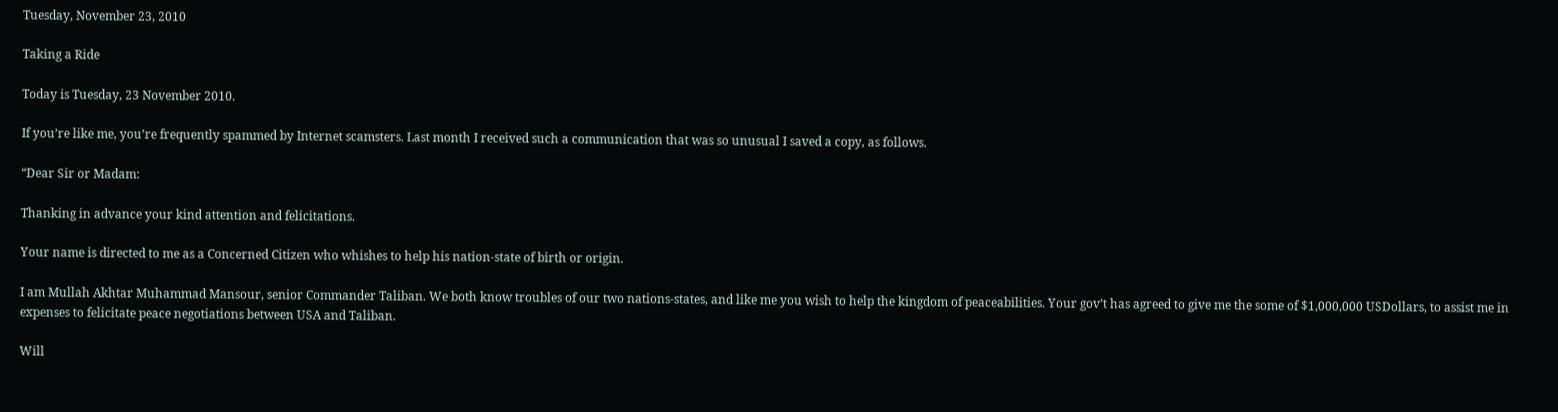Tuesday, November 23, 2010

Taking a Ride

Today is Tuesday, 23 November 2010.

If you’re like me, you’re frequently spammed by Internet scamsters. Last month I received such a communication that was so unusual I saved a copy, as follows.

“Dear Sir or Madam:

Thanking in advance your kind attention and felicitations.

Your name is directed to me as a Concerned Citizen who whishes to help his nation-state of birth or origin.

I am Mullah Akhtar Muhammad Mansour, senior Commander Taliban. We both know troubles of our two nations-states, and like me you wish to help the kingdom of peaceabilities. Your gov’t has agreed to give me the some of $1,000,000 USDollars, to assist me in expenses to felicitate peace negotiations between USA and Taliban.

Will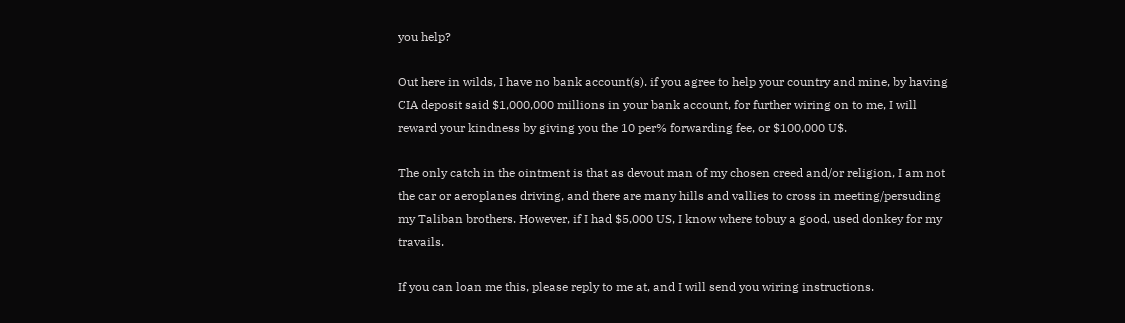you help?

Out here in wilds, I have no bank account(s). if you agree to help your country and mine, by having CIA deposit said $1,000,000 millions in your bank account, for further wiring on to me, I will reward your kindness by giving you the 10 per% forwarding fee, or $100,000 U$.

The only catch in the ointment is that as devout man of my chosen creed and/or religion, I am not the car or aeroplanes driving, and there are many hills and vallies to cross in meeting/persuding my Taliban brothers. However, if I had $5,000 US, I know where tobuy a good, used donkey for my travails.

If you can loan me this, please reply to me at, and I will send you wiring instructions.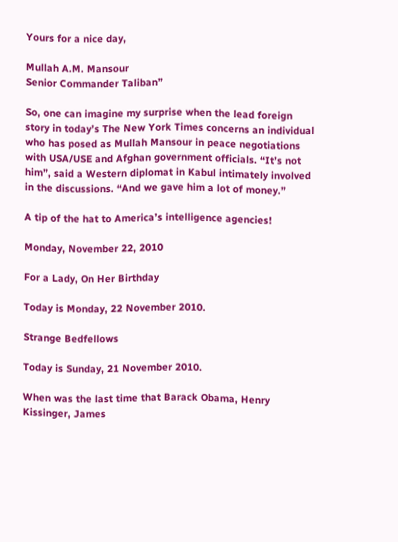Yours for a nice day,

Mullah A.M. Mansour
Senior Commander Taliban”

So, one can imagine my surprise when the lead foreign story in today’s The New York Times concerns an individual who has posed as Mullah Mansour in peace negotiations with USA/USE and Afghan government officials. “It’s not him”, said a Western diplomat in Kabul intimately involved in the discussions. “And we gave him a lot of money.”

A tip of the hat to America’s intelligence agencies!

Monday, November 22, 2010

For a Lady, On Her Birthday

Today is Monday, 22 November 2010.

Strange Bedfellows

Today is Sunday, 21 November 2010.

When was the last time that Barack Obama, Henry Kissinger, James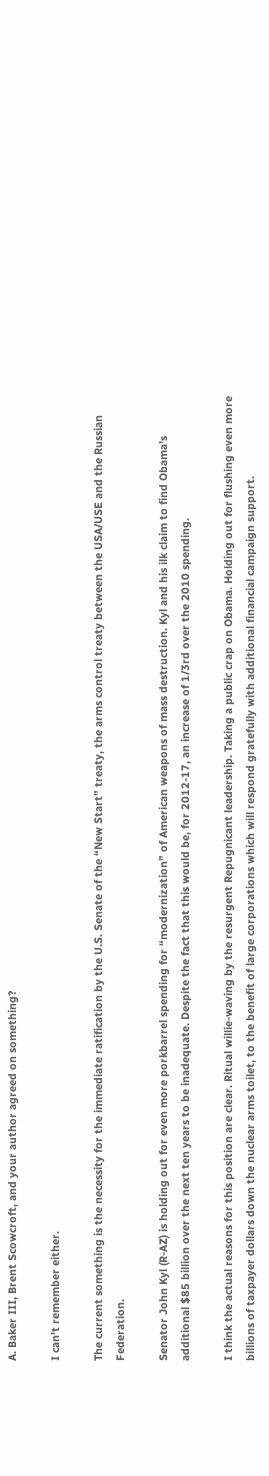A. Baker III, Brent Scowcroft, and your author agreed on something?

I can’t remember either.

The current something is the necessity for the immediate ratification by the U.S. Senate of the “New Start” treaty, the arms control treaty between the USA/USE and the Russian Federation.

Senator John Kyl (R-AZ) is holding out for even more porkbarrel spending for “modernization” of American weapons of mass destruction. Kyl and his ilk claim to find Obama’s additional $85 billion over the next ten years to be inadequate. Despite the fact that this would be, for 2012-17, an increase of 1/3rd over the 2010 spending.

I think the actual reasons for this position are clear. Ritual willie-waving by the resurgent Repugnicant leadership. Taking a public crap on Obama. Holding out for flushing even more billions of taxpayer dollars down the nuclear arms toilet, to the benefit of large corporations which will respond gratefully with additional financial campaign support.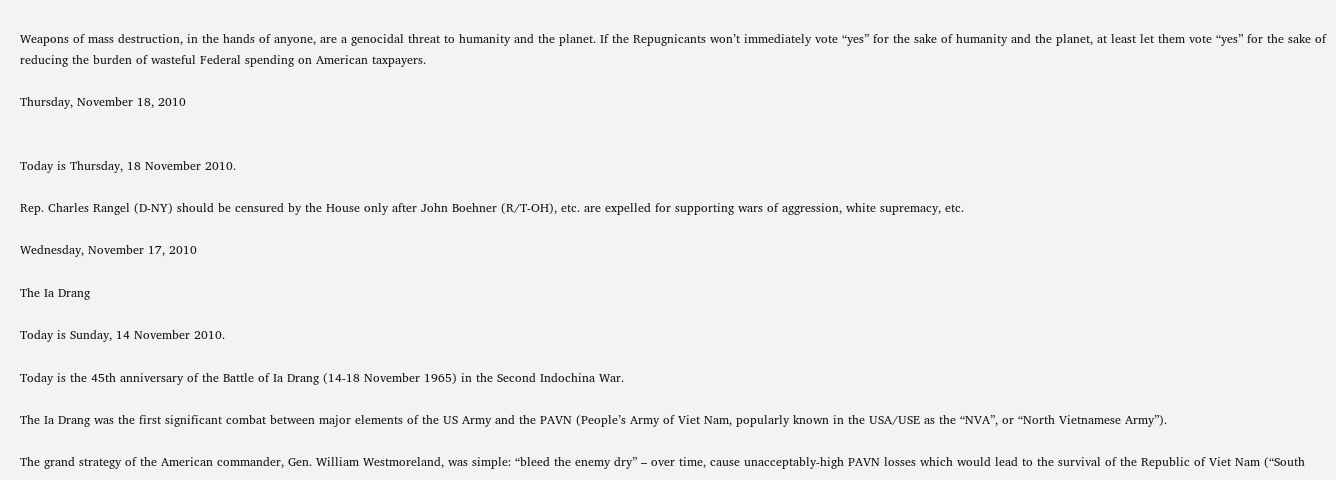Weapons of mass destruction, in the hands of anyone, are a genocidal threat to humanity and the planet. If the Repugnicants won’t immediately vote “yes” for the sake of humanity and the planet, at least let them vote “yes” for the sake of reducing the burden of wasteful Federal spending on American taxpayers.

Thursday, November 18, 2010


Today is Thursday, 18 November 2010.

Rep. Charles Rangel (D-NY) should be censured by the House only after John Boehner (R/T-OH), etc. are expelled for supporting wars of aggression, white supremacy, etc.

Wednesday, November 17, 2010

The Ia Drang

Today is Sunday, 14 November 2010.

Today is the 45th anniversary of the Battle of Ia Drang (14-18 November 1965) in the Second Indochina War.

The Ia Drang was the first significant combat between major elements of the US Army and the PAVN (People’s Army of Viet Nam, popularly known in the USA/USE as the “NVA”, or “North Vietnamese Army”).

The grand strategy of the American commander, Gen. William Westmoreland, was simple: “bleed the enemy dry” – over time, cause unacceptably-high PAVN losses which would lead to the survival of the Republic of Viet Nam (“South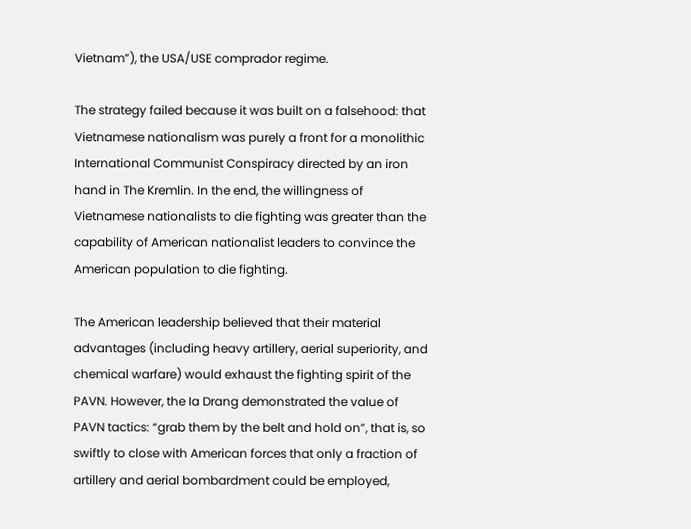Vietnam”), the USA/USE comprador regime.

The strategy failed because it was built on a falsehood: that Vietnamese nationalism was purely a front for a monolithic International Communist Conspiracy directed by an iron hand in The Kremlin. In the end, the willingness of Vietnamese nationalists to die fighting was greater than the capability of American nationalist leaders to convince the American population to die fighting.

The American leadership believed that their material advantages (including heavy artillery, aerial superiority, and chemical warfare) would exhaust the fighting spirit of the PAVN. However, the Ia Drang demonstrated the value of PAVN tactics: “grab them by the belt and hold on”, that is, so swiftly to close with American forces that only a fraction of artillery and aerial bombardment could be employed,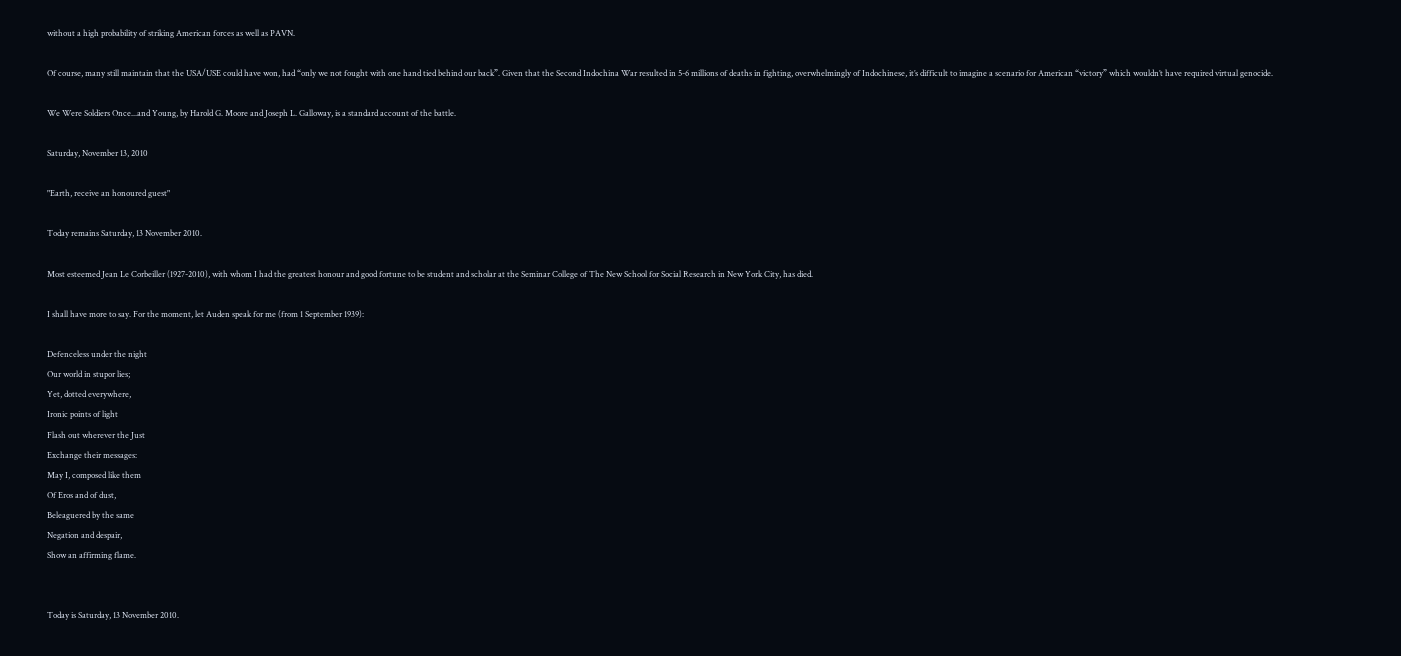without a high probability of striking American forces as well as PAVN.

Of course, many still maintain that the USA/USE could have won, had “only we not fought with one hand tied behind our back”. Given that the Second Indochina War resulted in 5-6 millions of deaths in fighting, overwhelmingly of Indochinese, it’s difficult to imagine a scenario for American “victory” which wouldn’t have required virtual genocide.

We Were Soldiers Once...and Young, by Harold G. Moore and Joseph L. Galloway, is a standard account of the battle.

Saturday, November 13, 2010

"Earth, receive an honoured guest"

Today remains Saturday, 13 November 2010.

Most esteemed Jean Le Corbeiller (1927-2010), with whom I had the greatest honour and good fortune to be student and scholar at the Seminar College of The New School for Social Research in New York City, has died.

I shall have more to say. For the moment, let Auden speak for me (from 1 September 1939):

Defenceless under the night
Our world in stupor lies;
Yet, dotted everywhere,
Ironic points of light
Flash out wherever the Just
Exchange their messages:
May I, composed like them
Of Eros and of dust,
Beleaguered by the same
Negation and despair,
Show an affirming flame.


Today is Saturday, 13 November 2010.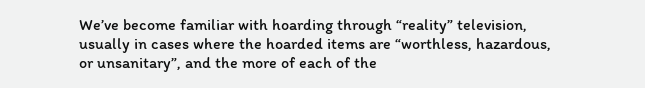We’ve become familiar with hoarding through “reality” television, usually in cases where the hoarded items are “worthless, hazardous, or unsanitary”, and the more of each of the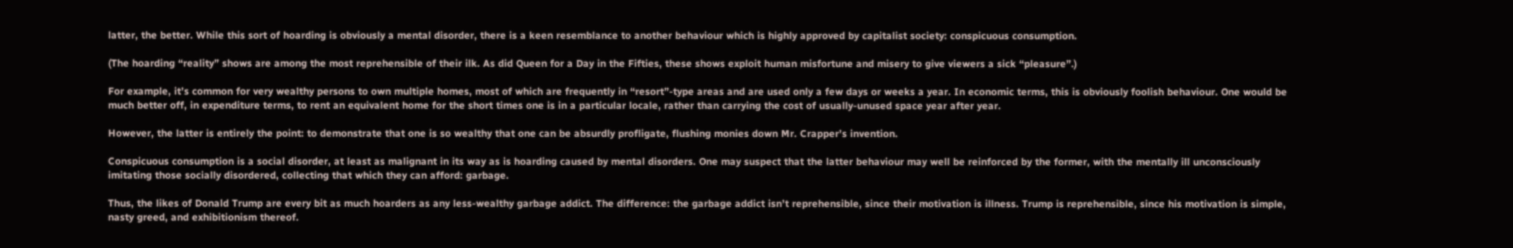latter, the better. While this sort of hoarding is obviously a mental disorder, there is a keen resemblance to another behaviour which is highly approved by capitalist society: conspicuous consumption.

(The hoarding “reality” shows are among the most reprehensible of their ilk. As did Queen for a Day in the Fifties, these shows exploit human misfortune and misery to give viewers a sick “pleasure”.)

For example, it’s common for very wealthy persons to own multiple homes, most of which are frequently in “resort”-type areas and are used only a few days or weeks a year. In economic terms, this is obviously foolish behaviour. One would be much better off, in expenditure terms, to rent an equivalent home for the short times one is in a particular locale, rather than carrying the cost of usually-unused space year after year.

However, the latter is entirely the point: to demonstrate that one is so wealthy that one can be absurdly profligate, flushing monies down Mr. Crapper’s invention.

Conspicuous consumption is a social disorder, at least as malignant in its way as is hoarding caused by mental disorders. One may suspect that the latter behaviour may well be reinforced by the former, with the mentally ill unconsciously imitating those socially disordered, collecting that which they can afford: garbage.

Thus, the likes of Donald Trump are every bit as much hoarders as any less-wealthy garbage addict. The difference: the garbage addict isn’t reprehensible, since their motivation is illness. Trump is reprehensible, since his motivation is simple, nasty greed, and exhibitionism thereof.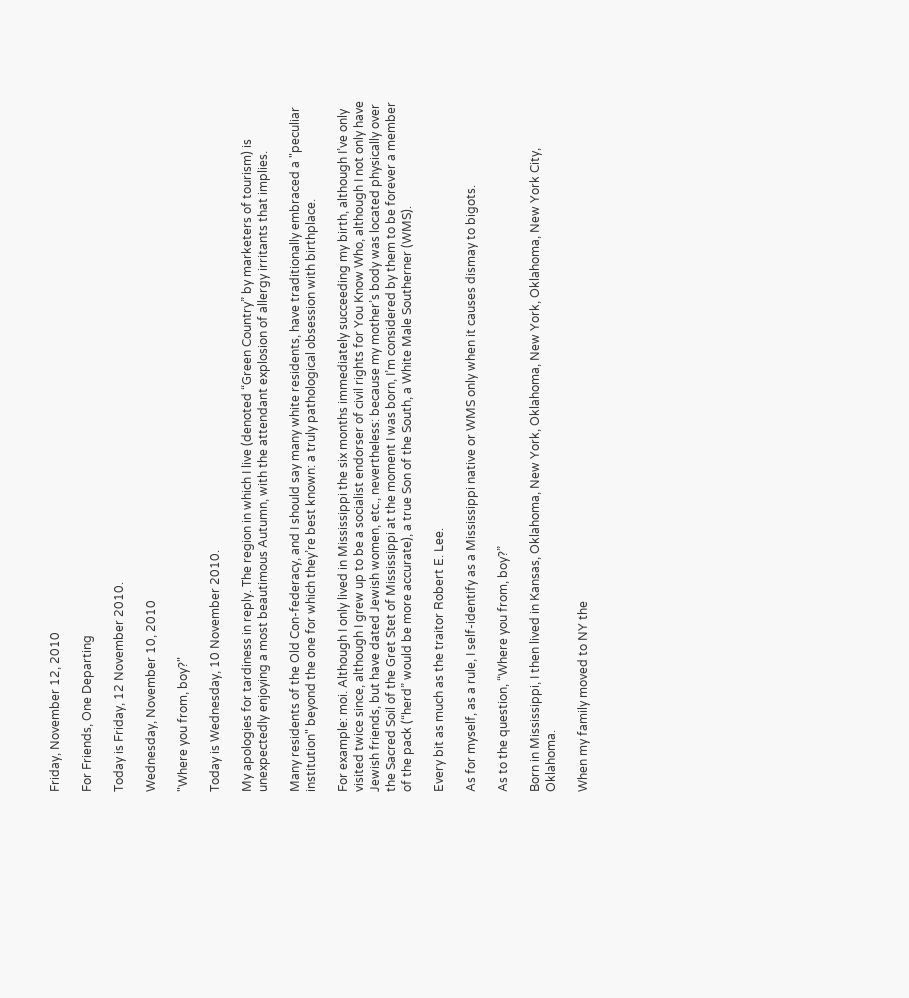Friday, November 12, 2010

For Friends, One Departing

Today is Friday, 12 November 2010.

Wednesday, November 10, 2010

"Where you from, boy?"

Today is Wednesday, 10 November 2010.

My apologies for tardiness in reply. The region in which I live (denoted “Green Country” by marketers of tourism) is unexpectedly enjoying a most beautimous Autumn, with the attendant explosion of allergy irritants that implies.

Many residents of the Old Con-federacy, and I should say many white residents, have traditionally embraced a "peculiar institution" beyond the one for which they’re best known: a truly pathological obsession with birthplace.

For example: moi. Although I only lived in Mississippi the six months immediately succeeding my birth, although I’ve only visited twice since, although I grew up to be a socialist endorser of civil rights for You Know Who, although I not only have Jewish friends, but have dated Jewish women, etc., nevertheless: because my mother’s body was located physically over the Sacred Soil of the Gret Stet of Mississippi at the moment I was born, I’m considered by them to be forever a member of the pack (“herd” would be more accurate), a true Son of the South, a White Male Southerner (WMS).

Every bit as much as the traitor Robert E. Lee.

As for myself, as a rule, I self-identify as a Mississippi native or WMS only when it causes dismay to bigots.

As to the question, “Where you from, boy?”

Born in Mississippi, I then lived in Kansas, Oklahoma, New York, Oklahoma, New York, Oklahoma, New York City, Oklahoma.

When my family moved to NY the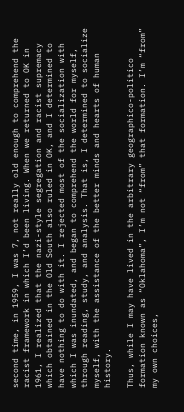second time, in 1959, I was 7, not really old enough to comprehend the racist framework in which I’d been living. When we returned to OK in 1961, I realized that the nazi-style segregation and racist supremacy which obtained in the Old South also ruled in OK, and I determined to have nothing to do with it. I rejected most of the socialization with which I was inundated, and began to comprehend the world for myself, through reading, study, and analysis. That is, I determined to socialize myself, with the assistance of the better minds and hearts of human history.

Thus, while I may have lived in the arbitrary geographico-politico formation known as “Oklahoma”, I’m not “from” that formation. I’m “from” my own choices,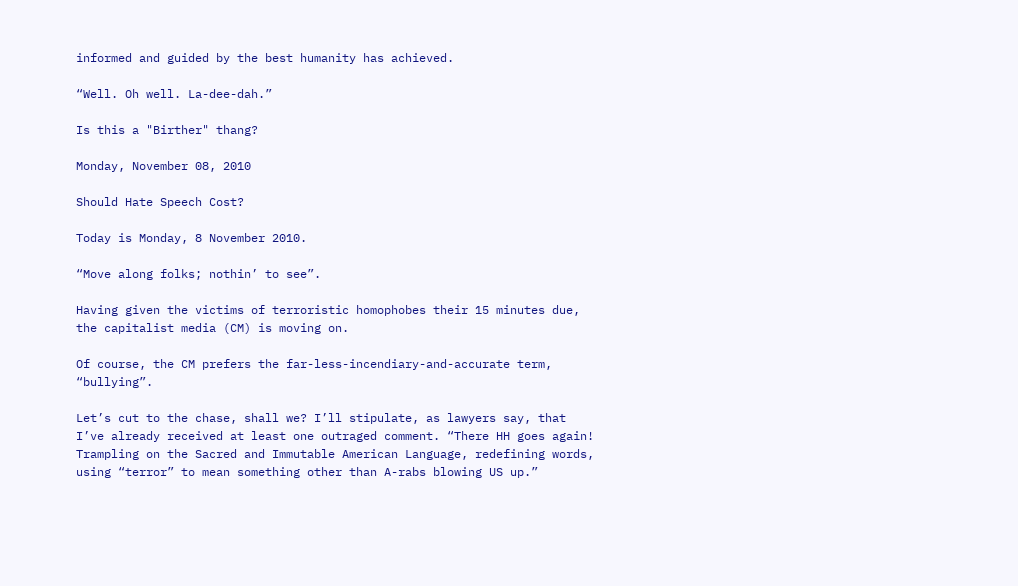informed and guided by the best humanity has achieved.

“Well. Oh well. La-dee-dah.”

Is this a "Birther" thang?

Monday, November 08, 2010

Should Hate Speech Cost?

Today is Monday, 8 November 2010.

“Move along folks; nothin’ to see”.

Having given the victims of terroristic homophobes their 15 minutes due, the capitalist media (CM) is moving on.

Of course, the CM prefers the far-less-incendiary-and-accurate term, “bullying”.

Let’s cut to the chase, shall we? I’ll stipulate, as lawyers say, that I’ve already received at least one outraged comment. “There HH goes again! Trampling on the Sacred and Immutable American Language, redefining words, using “terror” to mean something other than A-rabs blowing US up.”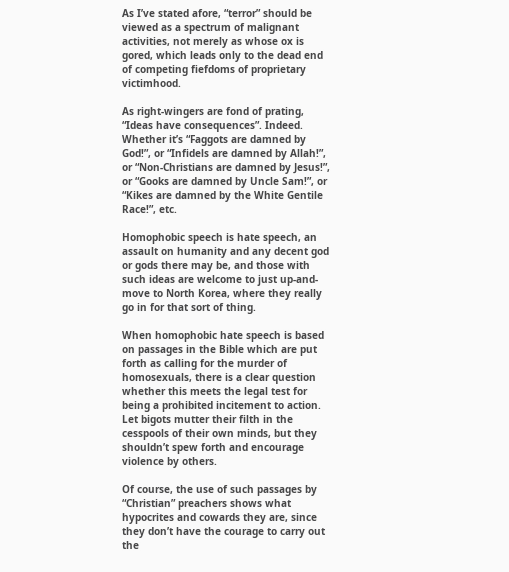As I’ve stated afore, “terror” should be viewed as a spectrum of malignant activities, not merely as whose ox is gored, which leads only to the dead end of competing fiefdoms of proprietary victimhood.

As right-wingers are fond of prating, “Ideas have consequences”. Indeed. Whether it’s “Faggots are damned by God!”, or “Infidels are damned by Allah!”, or “Non-Christians are damned by Jesus!”, or “Gooks are damned by Uncle Sam!”, or “Kikes are damned by the White Gentile Race!”, etc.

Homophobic speech is hate speech, an assault on humanity and any decent god or gods there may be, and those with such ideas are welcome to just up-and-move to North Korea, where they really go in for that sort of thing.

When homophobic hate speech is based on passages in the Bible which are put forth as calling for the murder of homosexuals, there is a clear question whether this meets the legal test for being a prohibited incitement to action. Let bigots mutter their filth in the cesspools of their own minds, but they shouldn’t spew forth and encourage violence by others.

Of course, the use of such passages by “Christian” preachers shows what hypocrites and cowards they are, since they don’t have the courage to carry out the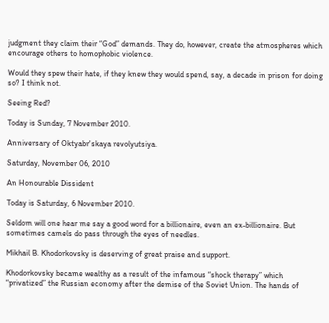judgment they claim their “God” demands. They do, however, create the atmospheres which encourage others to homophobic violence.

Would they spew their hate, if they knew they would spend, say, a decade in prison for doing so? I think not.

Seeing Red?

Today is Sunday, 7 November 2010.

Anniversary of Oktyabr'skaya revolyutsiya.

Saturday, November 06, 2010

An Honourable Dissident

Today is Saturday, 6 November 2010.

Seldom will one hear me say a good word for a billionaire, even an ex-billionaire. But sometimes camels do pass through the eyes of needles.

Mikhail B. Khodorkovsky is deserving of great praise and support.

Khodorkovsky became wealthy as a result of the infamous “shock therapy” which “privatized” the Russian economy after the demise of the Soviet Union. The hands of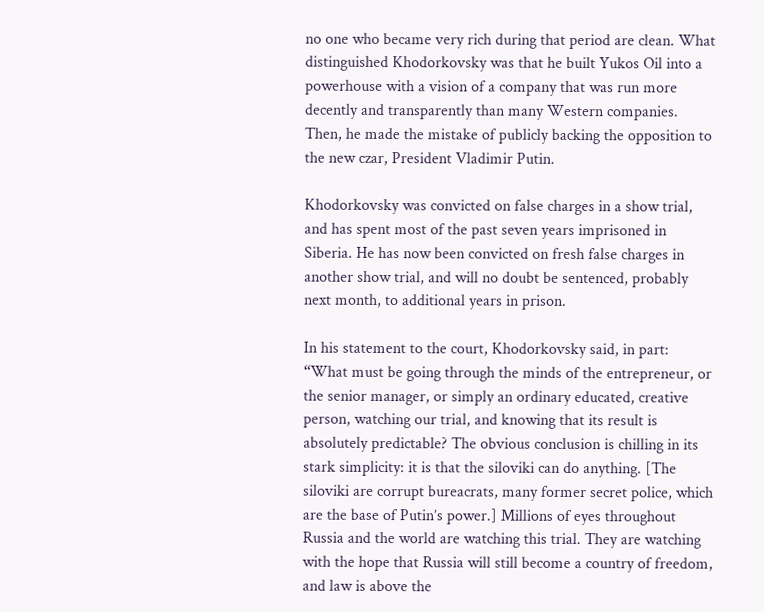no one who became very rich during that period are clean. What distinguished Khodorkovsky was that he built Yukos Oil into a powerhouse with a vision of a company that was run more decently and transparently than many Western companies. Then, he made the mistake of publicly backing the opposition to the new czar, President Vladimir Putin.

Khodorkovsky was convicted on false charges in a show trial, and has spent most of the past seven years imprisoned in Siberia. He has now been convicted on fresh false charges in another show trial, and will no doubt be sentenced, probably next month, to additional years in prison.

In his statement to the court, Khodorkovsky said, in part: “What must be going through the minds of the entrepreneur, or the senior manager, or simply an ordinary educated, creative person, watching our trial, and knowing that its result is absolutely predictable? The obvious conclusion is chilling in its stark simplicity: it is that the siloviki can do anything. [The siloviki are corrupt bureacrats, many former secret police, which are the base of Putin’s power.] Millions of eyes throughout Russia and the world are watching this trial. They are watching with the hope that Russia will still become a country of freedom, and law is above the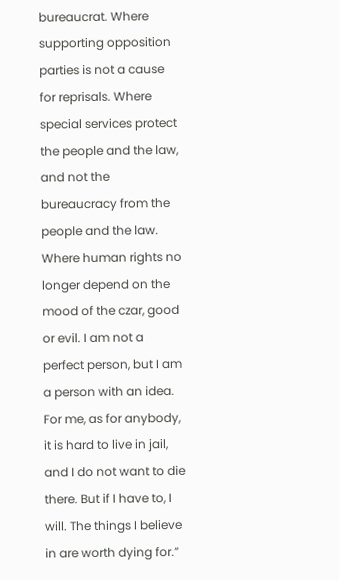bureaucrat. Where supporting opposition parties is not a cause for reprisals. Where special services protect the people and the law, and not the bureaucracy from the people and the law. Where human rights no longer depend on the mood of the czar, good or evil. I am not a perfect person, but I am a person with an idea. For me, as for anybody, it is hard to live in jail, and I do not want to die there. But if I have to, I will. The things I believe in are worth dying for.”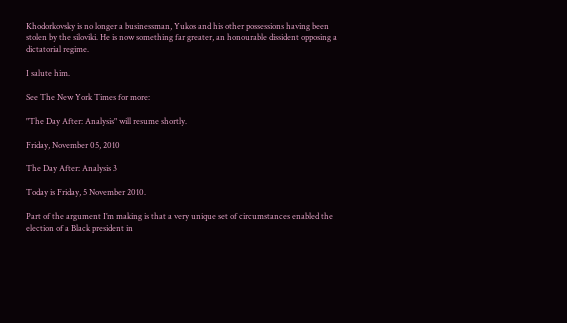Khodorkovsky is no longer a businessman, Yukos and his other possessions having been stolen by the siloviki. He is now something far greater, an honourable dissident opposing a dictatorial regime.

I salute him.

See The New York Times for more:

"The Day After: Analysis" will resume shortly.

Friday, November 05, 2010

The Day After: Analysis 3

Today is Friday, 5 November 2010.

Part of the argument I’m making is that a very unique set of circumstances enabled the election of a Black president in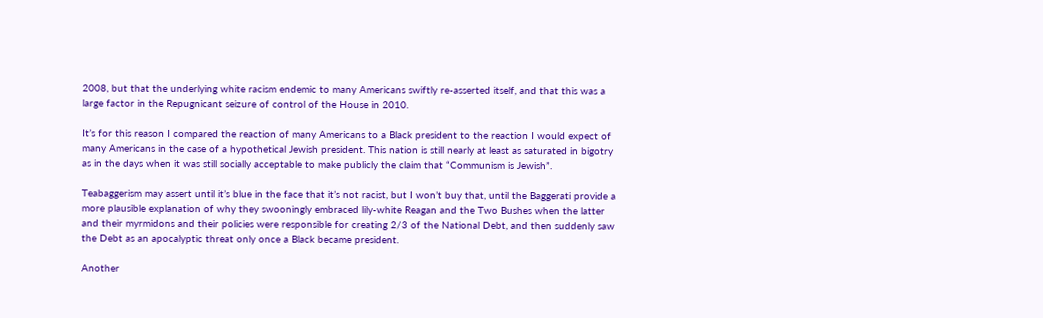2008, but that the underlying white racism endemic to many Americans swiftly re-asserted itself, and that this was a large factor in the Repugnicant seizure of control of the House in 2010.

It’s for this reason I compared the reaction of many Americans to a Black president to the reaction I would expect of many Americans in the case of a hypothetical Jewish president. This nation is still nearly at least as saturated in bigotry as in the days when it was still socially acceptable to make publicly the claim that “Communism is Jewish”.

Teabaggerism may assert until it’s blue in the face that it’s not racist, but I won’t buy that, until the Baggerati provide a more plausible explanation of why they swooningly embraced lily-white Reagan and the Two Bushes when the latter and their myrmidons and their policies were responsible for creating 2/3 of the National Debt, and then suddenly saw the Debt as an apocalyptic threat only once a Black became president.

Another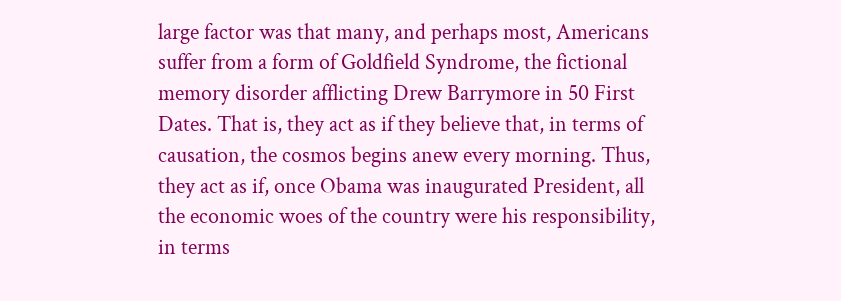large factor was that many, and perhaps most, Americans suffer from a form of Goldfield Syndrome, the fictional memory disorder afflicting Drew Barrymore in 50 First Dates. That is, they act as if they believe that, in terms of causation, the cosmos begins anew every morning. Thus, they act as if, once Obama was inaugurated President, all the economic woes of the country were his responsibility, in terms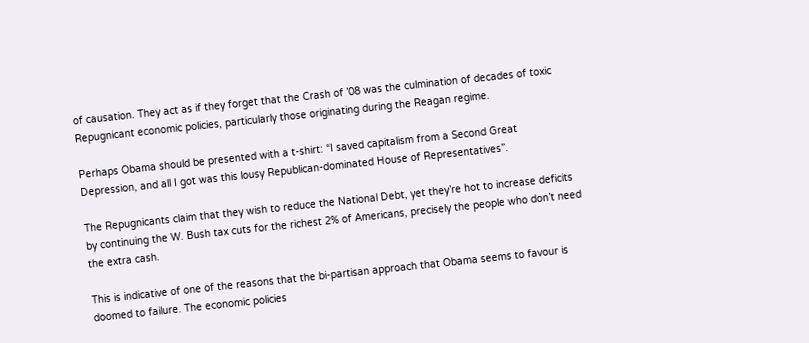of causation. They act as if they forget that the Crash of ’08 was the culmination of decades of toxic Repugnicant economic policies, particularly those originating during the Reagan regime.

Perhaps Obama should be presented with a t-shirt: “I saved capitalism from a Second Great Depression, and all I got was this lousy Republican-dominated House of Representatives”.

The Repugnicants claim that they wish to reduce the National Debt, yet they’re hot to increase deficits by continuing the W. Bush tax cuts for the richest 2% of Americans, precisely the people who don’t need the extra cash.

This is indicative of one of the reasons that the bi-partisan approach that Obama seems to favour is doomed to failure. The economic policies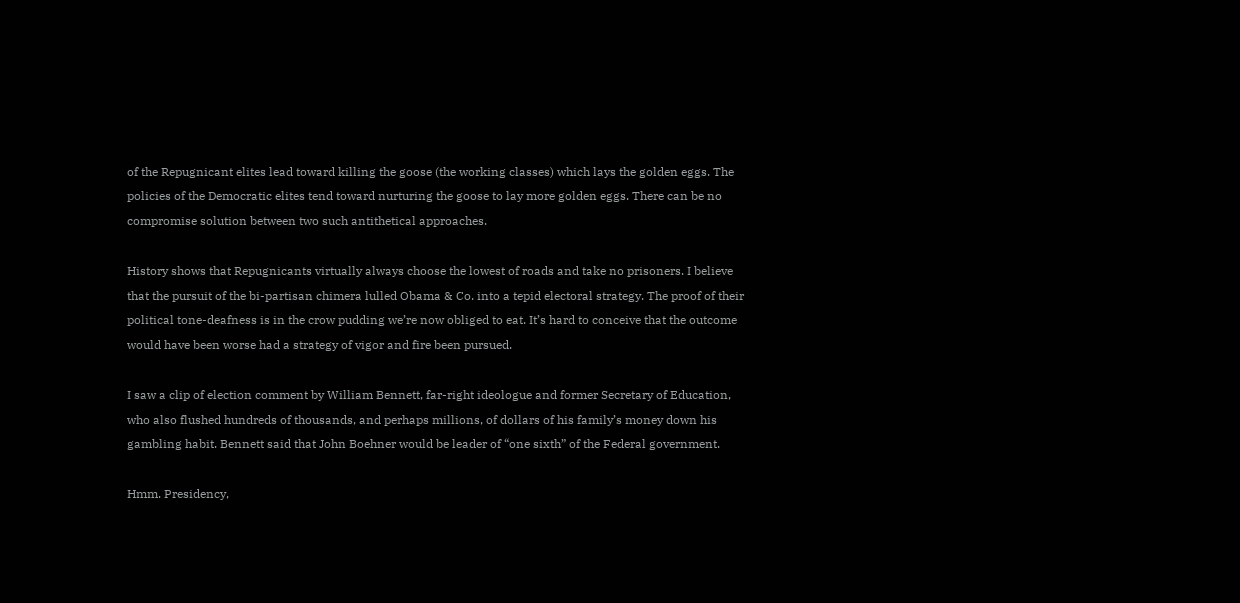of the Repugnicant elites lead toward killing the goose (the working classes) which lays the golden eggs. The policies of the Democratic elites tend toward nurturing the goose to lay more golden eggs. There can be no compromise solution between two such antithetical approaches.

History shows that Repugnicants virtually always choose the lowest of roads and take no prisoners. I believe that the pursuit of the bi-partisan chimera lulled Obama & Co. into a tepid electoral strategy. The proof of their political tone-deafness is in the crow pudding we’re now obliged to eat. It’s hard to conceive that the outcome would have been worse had a strategy of vigor and fire been pursued.

I saw a clip of election comment by William Bennett, far-right ideologue and former Secretary of Education, who also flushed hundreds of thousands, and perhaps millions, of dollars of his family’s money down his gambling habit. Bennett said that John Boehner would be leader of “one sixth” of the Federal government.

Hmm. Presidency,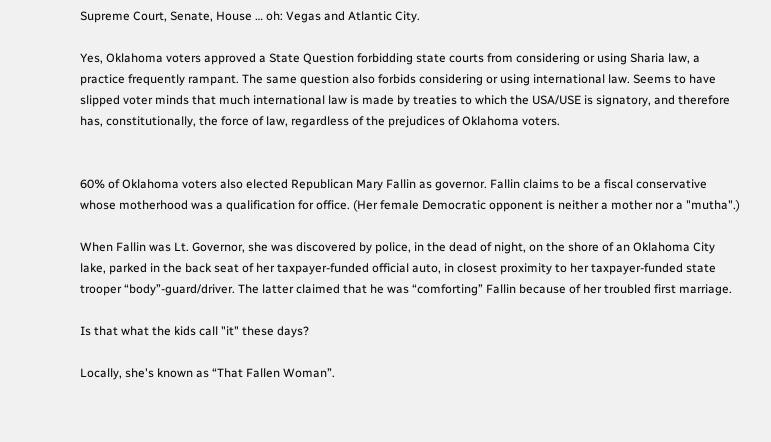Supreme Court, Senate, House … oh: Vegas and Atlantic City.

Yes, Oklahoma voters approved a State Question forbidding state courts from considering or using Sharia law, a practice frequently rampant. The same question also forbids considering or using international law. Seems to have slipped voter minds that much international law is made by treaties to which the USA/USE is signatory, and therefore has, constitutionally, the force of law, regardless of the prejudices of Oklahoma voters.


60% of Oklahoma voters also elected Republican Mary Fallin as governor. Fallin claims to be a fiscal conservative whose motherhood was a qualification for office. (Her female Democratic opponent is neither a mother nor a "mutha".)

When Fallin was Lt. Governor, she was discovered by police, in the dead of night, on the shore of an Oklahoma City lake, parked in the back seat of her taxpayer-funded official auto, in closest proximity to her taxpayer-funded state trooper “body”-guard/driver. The latter claimed that he was “comforting” Fallin because of her troubled first marriage.

Is that what the kids call "it" these days?

Locally, she's known as “That Fallen Woman”.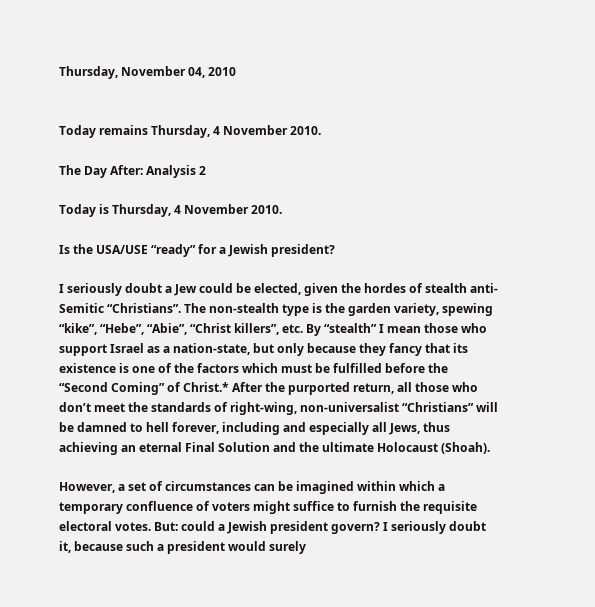Thursday, November 04, 2010


Today remains Thursday, 4 November 2010.

The Day After: Analysis 2

Today is Thursday, 4 November 2010.

Is the USA/USE “ready” for a Jewish president?

I seriously doubt a Jew could be elected, given the hordes of stealth anti-Semitic “Christians”. The non-stealth type is the garden variety, spewing “kike”, “Hebe”, “Abie”, “Christ killers”, etc. By “stealth” I mean those who support Israel as a nation-state, but only because they fancy that its existence is one of the factors which must be fulfilled before the “Second Coming” of Christ.* After the purported return, all those who don’t meet the standards of right-wing, non-universalist “Christians” will be damned to hell forever, including and especially all Jews, thus achieving an eternal Final Solution and the ultimate Holocaust (Shoah).

However, a set of circumstances can be imagined within which a temporary confluence of voters might suffice to furnish the requisite electoral votes. But: could a Jewish president govern? I seriously doubt it, because such a president would surely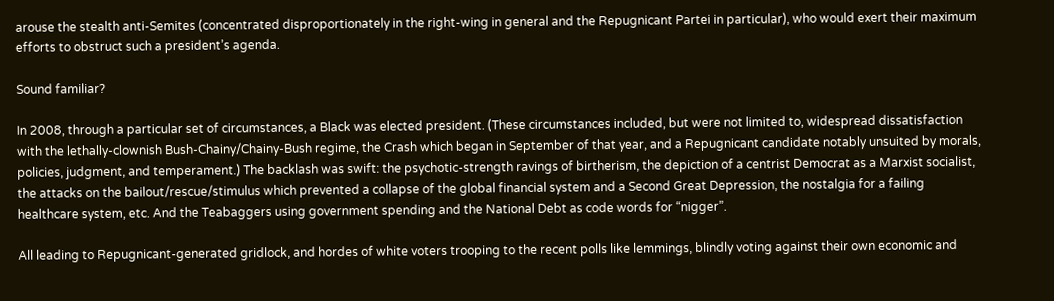arouse the stealth anti-Semites (concentrated disproportionately in the right-wing in general and the Repugnicant Partei in particular), who would exert their maximum efforts to obstruct such a president’s agenda.

Sound familiar?

In 2008, through a particular set of circumstances, a Black was elected president. (These circumstances included, but were not limited to, widespread dissatisfaction with the lethally-clownish Bush-Chainy/Chainy-Bush regime, the Crash which began in September of that year, and a Repugnicant candidate notably unsuited by morals, policies, judgment, and temperament.) The backlash was swift: the psychotic-strength ravings of birtherism, the depiction of a centrist Democrat as a Marxist socialist, the attacks on the bailout/rescue/stimulus which prevented a collapse of the global financial system and a Second Great Depression, the nostalgia for a failing healthcare system, etc. And the Teabaggers using government spending and the National Debt as code words for “nigger”.

All leading to Repugnicant-generated gridlock, and hordes of white voters trooping to the recent polls like lemmings, blindly voting against their own economic and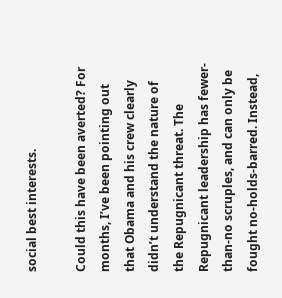social best interests.

Could this have been averted? For months, I’ve been pointing out that Obama and his crew clearly didn’t understand the nature of the Repugnicant threat. The Repugnicant leadership has fewer-than-no scruples, and can only be fought no-holds-barred. Instead,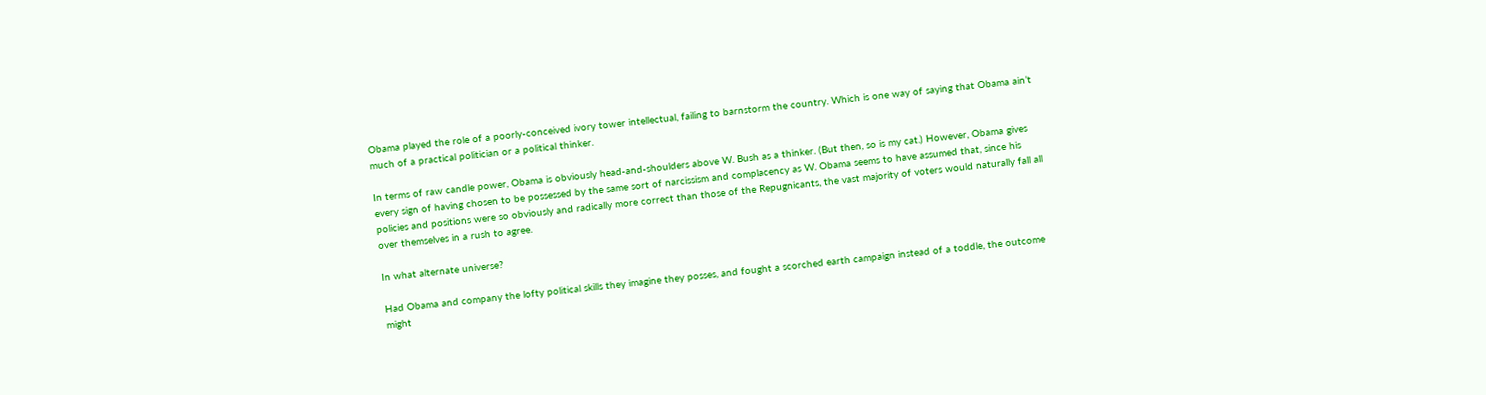Obama played the role of a poorly-conceived ivory tower intellectual, failing to barnstorm the country. Which is one way of saying that Obama ain’t much of a practical politician or a political thinker.

In terms of raw candle power, Obama is obviously head-and-shoulders above W. Bush as a thinker. (But then, so is my cat.) However, Obama gives every sign of having chosen to be possessed by the same sort of narcissism and complacency as W. Obama seems to have assumed that, since his policies and positions were so obviously and radically more correct than those of the Repugnicants, the vast majority of voters would naturally fall all over themselves in a rush to agree.

In what alternate universe?

Had Obama and company the lofty political skills they imagine they posses, and fought a scorched earth campaign instead of a toddle, the outcome might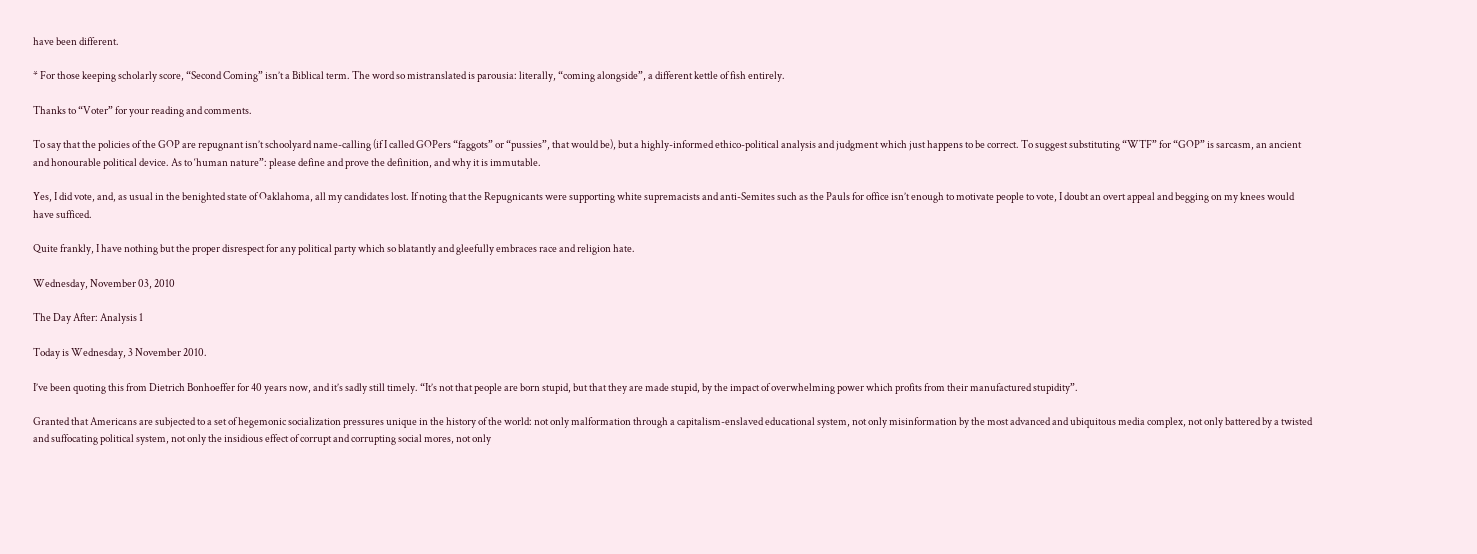have been different.

* For those keeping scholarly score, “Second Coming” isn’t a Biblical term. The word so mistranslated is parousia: literally, “coming alongside”, a different kettle of fish entirely.

Thanks to “Voter” for your reading and comments.

To say that the policies of the GOP are repugnant isn’t schoolyard name-calling (if I called GOPers “faggots” or “pussies”, that would be), but a highly-informed ethico-political analysis and judgment which just happens to be correct. To suggest substituting “WTF” for “GOP” is sarcasm, an ancient and honourable political device. As to ‘human nature”: please define and prove the definition, and why it is immutable.

Yes, I did vote, and, as usual in the benighted state of Oaklahoma, all my candidates lost. If noting that the Repugnicants were supporting white supremacists and anti-Semites such as the Pauls for office isn’t enough to motivate people to vote, I doubt an overt appeal and begging on my knees would have sufficed.

Quite frankly, I have nothing but the proper disrespect for any political party which so blatantly and gleefully embraces race and religion hate.

Wednesday, November 03, 2010

The Day After: Analysis 1

Today is Wednesday, 3 November 2010.

I’ve been quoting this from Dietrich Bonhoeffer for 40 years now, and it’s sadly still timely. “It’s not that people are born stupid, but that they are made stupid, by the impact of overwhelming power which profits from their manufactured stupidity”.

Granted that Americans are subjected to a set of hegemonic socialization pressures unique in the history of the world: not only malformation through a capitalism-enslaved educational system, not only misinformation by the most advanced and ubiquitous media complex, not only battered by a twisted and suffocating political system, not only the insidious effect of corrupt and corrupting social mores, not only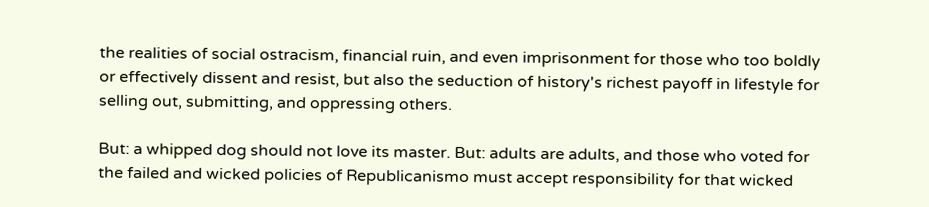the realities of social ostracism, financial ruin, and even imprisonment for those who too boldly or effectively dissent and resist, but also the seduction of history's richest payoff in lifestyle for selling out, submitting, and oppressing others.

But: a whipped dog should not love its master. But: adults are adults, and those who voted for the failed and wicked policies of Republicanismo must accept responsibility for that wicked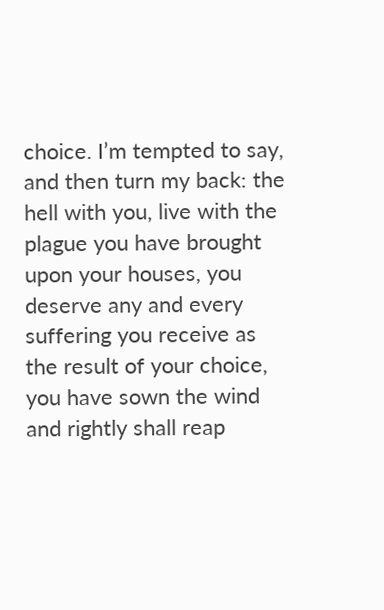choice. I’m tempted to say, and then turn my back: the hell with you, live with the plague you have brought upon your houses, you deserve any and every suffering you receive as the result of your choice, you have sown the wind and rightly shall reap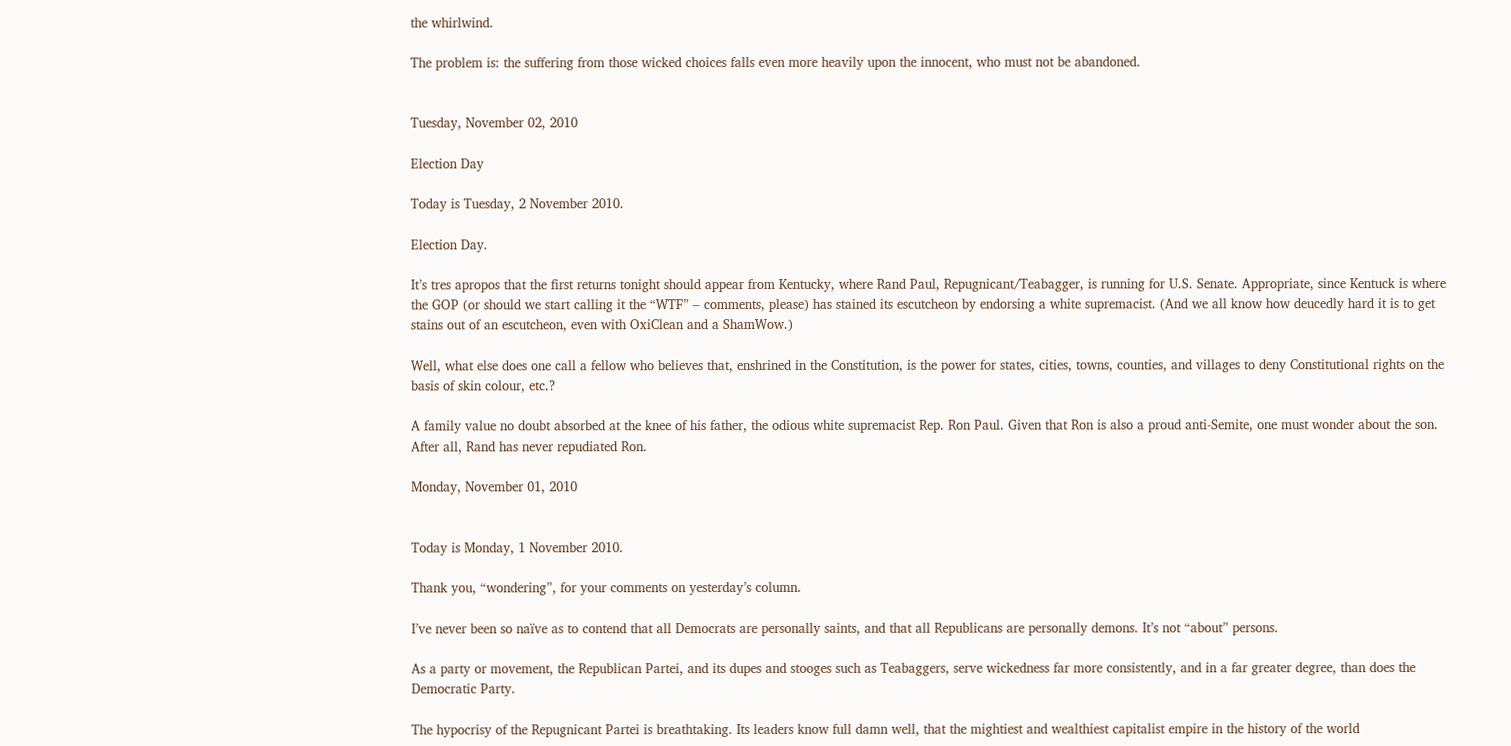the whirlwind.

The problem is: the suffering from those wicked choices falls even more heavily upon the innocent, who must not be abandoned.


Tuesday, November 02, 2010

Election Day

Today is Tuesday, 2 November 2010.

Election Day.

It’s tres apropos that the first returns tonight should appear from Kentucky, where Rand Paul, Repugnicant/Teabagger, is running for U.S. Senate. Appropriate, since Kentuck is where the GOP (or should we start calling it the “WTF” – comments, please) has stained its escutcheon by endorsing a white supremacist. (And we all know how deucedly hard it is to get stains out of an escutcheon, even with OxiClean and a ShamWow.)

Well, what else does one call a fellow who believes that, enshrined in the Constitution, is the power for states, cities, towns, counties, and villages to deny Constitutional rights on the basis of skin colour, etc.?

A family value no doubt absorbed at the knee of his father, the odious white supremacist Rep. Ron Paul. Given that Ron is also a proud anti-Semite, one must wonder about the son. After all, Rand has never repudiated Ron.

Monday, November 01, 2010


Today is Monday, 1 November 2010.

Thank you, “wondering”, for your comments on yesterday’s column.

I’ve never been so naïve as to contend that all Democrats are personally saints, and that all Republicans are personally demons. It’s not “about” persons.

As a party or movement, the Republican Partei, and its dupes and stooges such as Teabaggers, serve wickedness far more consistently, and in a far greater degree, than does the Democratic Party.

The hypocrisy of the Repugnicant Partei is breathtaking. Its leaders know full damn well, that the mightiest and wealthiest capitalist empire in the history of the world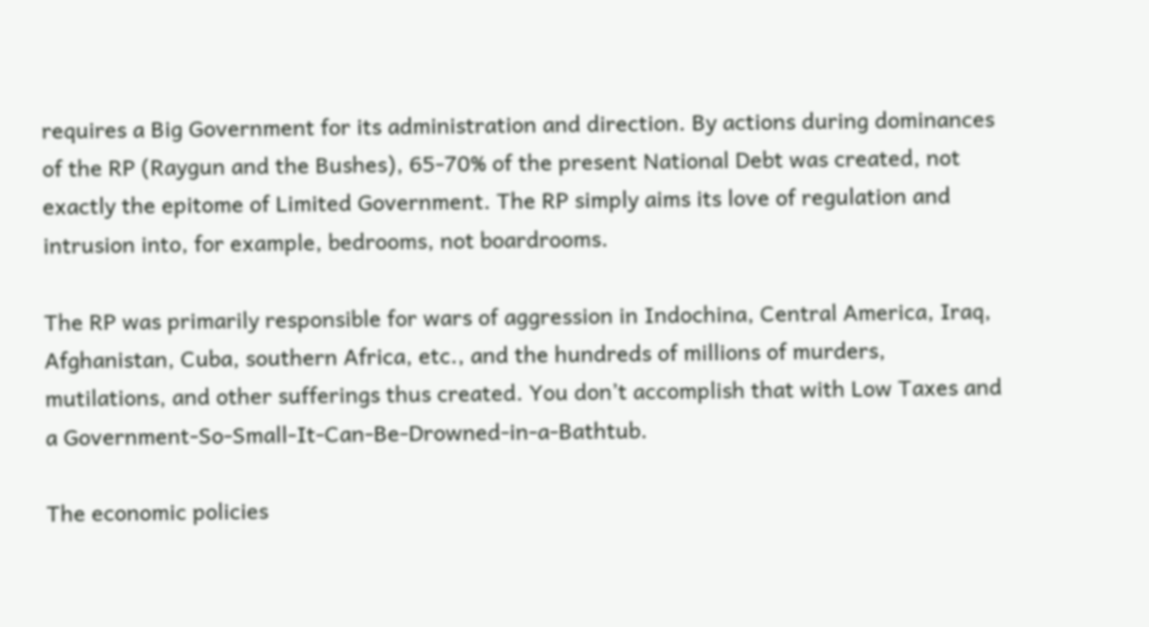requires a Big Government for its administration and direction. By actions during dominances of the RP (Raygun and the Bushes), 65-70% of the present National Debt was created, not exactly the epitome of Limited Government. The RP simply aims its love of regulation and intrusion into, for example, bedrooms, not boardrooms.

The RP was primarily responsible for wars of aggression in Indochina, Central America, Iraq, Afghanistan, Cuba, southern Africa, etc., and the hundreds of millions of murders, mutilations, and other sufferings thus created. You don’t accomplish that with Low Taxes and a Government-So-Small-It-Can-Be-Drowned-in-a-Bathtub.

The economic policies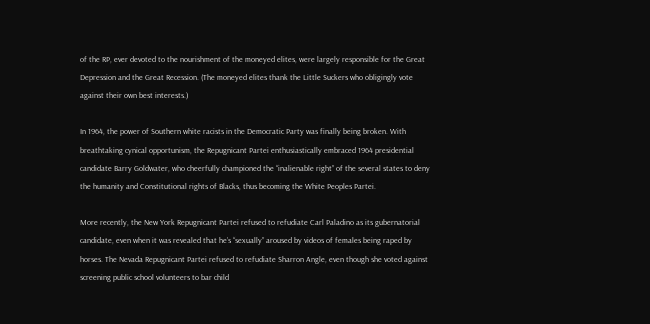of the RP, ever devoted to the nourishment of the moneyed elites, were largely responsible for the Great Depression and the Great Recession. (The moneyed elites thank the Little Suckers who obligingly vote against their own best interests.)

In 1964, the power of Southern white racists in the Democratic Party was finally being broken. With breathtaking cynical opportunism, the Repugnicant Partei enthusiastically embraced 1964 presidential candidate Barry Goldwater, who cheerfully championed the “inalienable right” of the several states to deny the humanity and Constitutional rights of Blacks, thus becoming the White Peoples Partei.

More recently, the New York Repugnicant Partei refused to refudiate Carl Paladino as its gubernatorial candidate, even when it was revealed that he’s “sexually” aroused by videos of females being raped by horses. The Nevada Repugnicant Partei refused to refudiate Sharron Angle, even though she voted against screening public school volunteers to bar child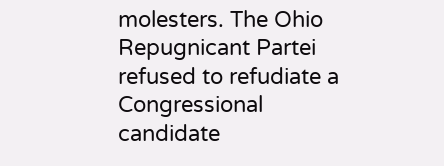molesters. The Ohio Repugnicant Partei refused to refudiate a Congressional candidate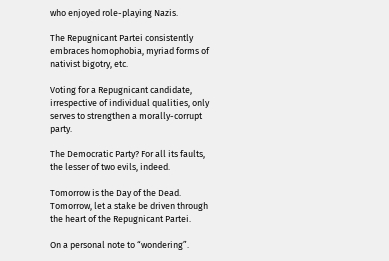who enjoyed role-playing Nazis.

The Repugnicant Partei consistently embraces homophobia, myriad forms of nativist bigotry, etc.

Voting for a Repugnicant candidate, irrespective of individual qualities, only serves to strengthen a morally-corrupt party.

The Democratic Party? For all its faults, the lesser of two evils, indeed.

Tomorrow is the Day of the Dead. Tomorrow, let a stake be driven through the heart of the Repugnicant Partei.

On a personal note to “wondering”.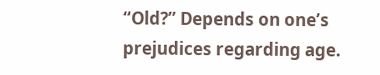“Old?” Depends on one’s prejudices regarding age.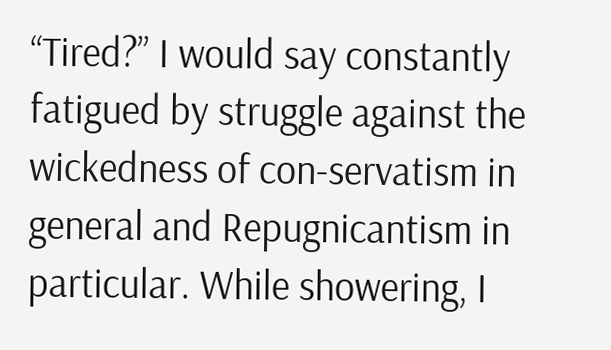“Tired?” I would say constantly fatigued by struggle against the wickedness of con-servatism in general and Repugnicantism in particular. While showering, I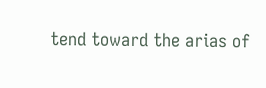tend toward the arias of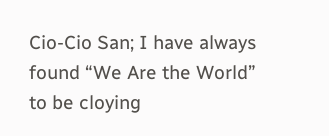Cio-Cio San; I have always found “We Are the World” to be cloying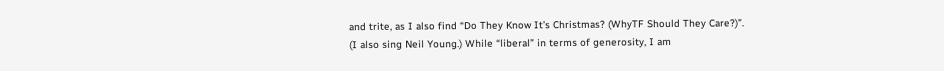and trite, as I also find “Do They Know It’s Christmas? (WhyTF Should They Care?)”. (I also sing Neil Young.) While “liberal” in terms of generosity, I am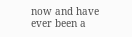now and have ever been a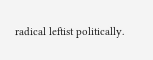radical leftist politically.